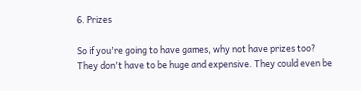6. Prizes

So if you're going to have games, why not have prizes too? They don't have to be huge and expensive. They could even be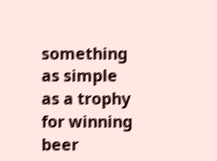something as simple as a trophy for winning beer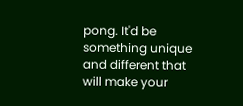pong. It'd be something unique and different that will make your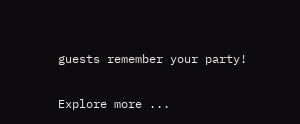guests remember your party!

Explore more ...